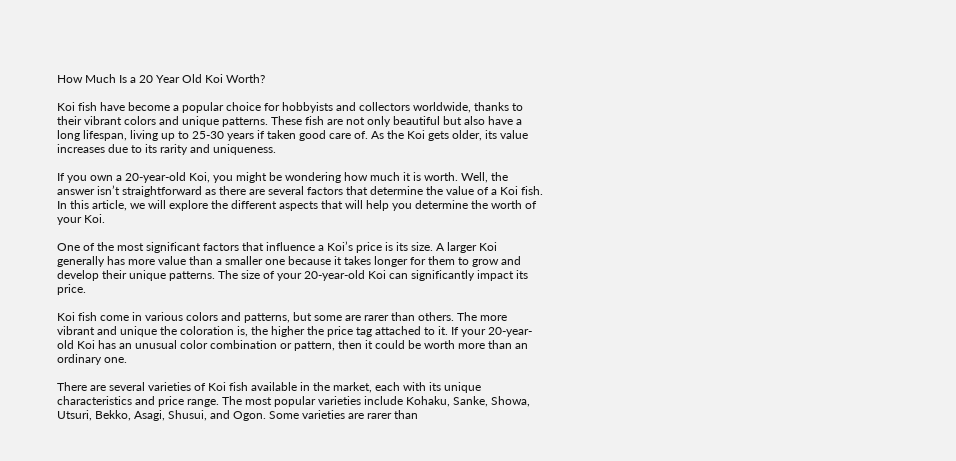How Much Is a 20 Year Old Koi Worth?

Koi fish have become a popular choice for hobbyists and collectors worldwide, thanks to their vibrant colors and unique patterns. These fish are not only beautiful but also have a long lifespan, living up to 25-30 years if taken good care of. As the Koi gets older, its value increases due to its rarity and uniqueness.

If you own a 20-year-old Koi, you might be wondering how much it is worth. Well, the answer isn’t straightforward as there are several factors that determine the value of a Koi fish. In this article, we will explore the different aspects that will help you determine the worth of your Koi.

One of the most significant factors that influence a Koi’s price is its size. A larger Koi generally has more value than a smaller one because it takes longer for them to grow and develop their unique patterns. The size of your 20-year-old Koi can significantly impact its price.

Koi fish come in various colors and patterns, but some are rarer than others. The more vibrant and unique the coloration is, the higher the price tag attached to it. If your 20-year-old Koi has an unusual color combination or pattern, then it could be worth more than an ordinary one.

There are several varieties of Koi fish available in the market, each with its unique characteristics and price range. The most popular varieties include Kohaku, Sanke, Showa, Utsuri, Bekko, Asagi, Shusui, and Ogon. Some varieties are rarer than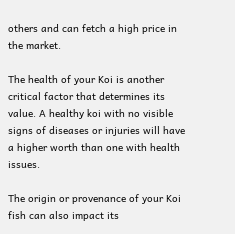others and can fetch a high price in the market.

The health of your Koi is another critical factor that determines its value. A healthy koi with no visible signs of diseases or injuries will have a higher worth than one with health issues.

The origin or provenance of your Koi fish can also impact its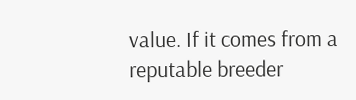value. If it comes from a reputable breeder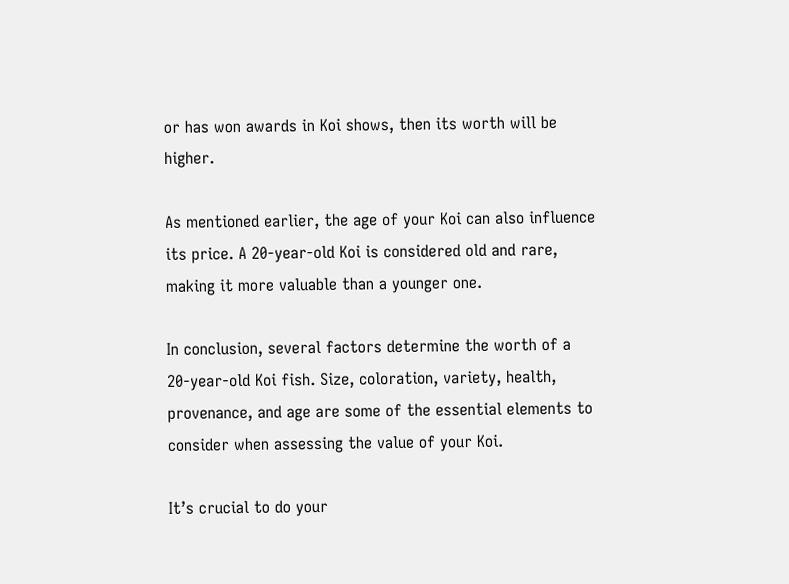or has won awards in Koi shows, then its worth will be higher.

As mentioned earlier, the age of your Koi can also influence its price. A 20-year-old Koi is considered old and rare, making it more valuable than a younger one.

In conclusion, several factors determine the worth of a 20-year-old Koi fish. Size, coloration, variety, health, provenance, and age are some of the essential elements to consider when assessing the value of your Koi.

It’s crucial to do your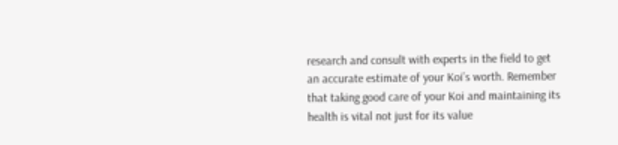research and consult with experts in the field to get an accurate estimate of your Koi’s worth. Remember that taking good care of your Koi and maintaining its health is vital not just for its value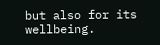but also for its wellbeing.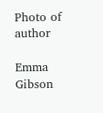Photo of author

Emma Gibson